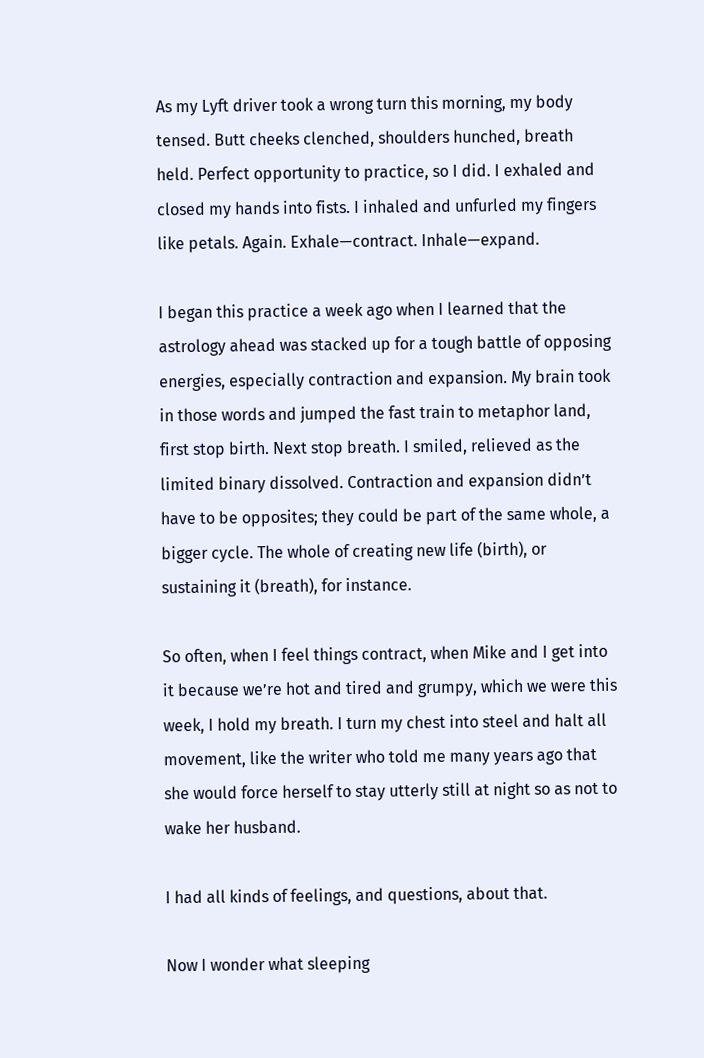As my Lyft driver took a wrong turn this morning, my body tensed. Butt cheeks clenched, shoulders hunched, breath held. Perfect opportunity to practice, so I did. I exhaled and closed my hands into fists. I inhaled and unfurled my fingers like petals. Again. Exhale—contract. Inhale—expand.

I began this practice a week ago when I learned that the astrology ahead was stacked up for a tough battle of opposing energies, especially contraction and expansion. My brain took in those words and jumped the fast train to metaphor land, first stop birth. Next stop breath. I smiled, relieved as the limited binary dissolved. Contraction and expansion didn’t have to be opposites; they could be part of the same whole, a bigger cycle. The whole of creating new life (birth), or sustaining it (breath), for instance.

So often, when I feel things contract, when Mike and I get into it because we’re hot and tired and grumpy, which we were this week, I hold my breath. I turn my chest into steel and halt all movement, like the writer who told me many years ago that she would force herself to stay utterly still at night so as not to wake her husband.

I had all kinds of feelings, and questions, about that.

Now I wonder what sleeping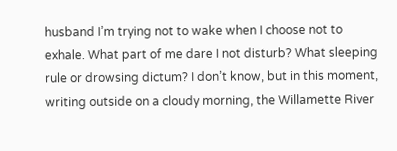husband I’m trying not to wake when I choose not to exhale. What part of me dare I not disturb? What sleeping rule or drowsing dictum? I don’t know, but in this moment, writing outside on a cloudy morning, the Willamette River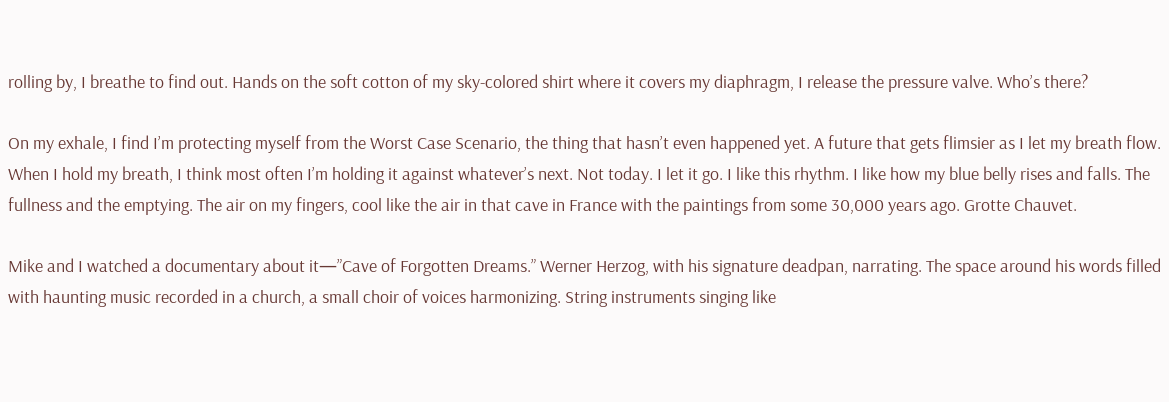rolling by, I breathe to find out. Hands on the soft cotton of my sky-colored shirt where it covers my diaphragm, I release the pressure valve. Who’s there?

On my exhale, I find I’m protecting myself from the Worst Case Scenario, the thing that hasn’t even happened yet. A future that gets flimsier as I let my breath flow. When I hold my breath, I think most often I’m holding it against whatever’s next. Not today. I let it go. I like this rhythm. I like how my blue belly rises and falls. The fullness and the emptying. The air on my fingers, cool like the air in that cave in France with the paintings from some 30,000 years ago. Grotte Chauvet.

Mike and I watched a documentary about it—”Cave of Forgotten Dreams.” Werner Herzog, with his signature deadpan, narrating. The space around his words filled with haunting music recorded in a church, a small choir of voices harmonizing. String instruments singing like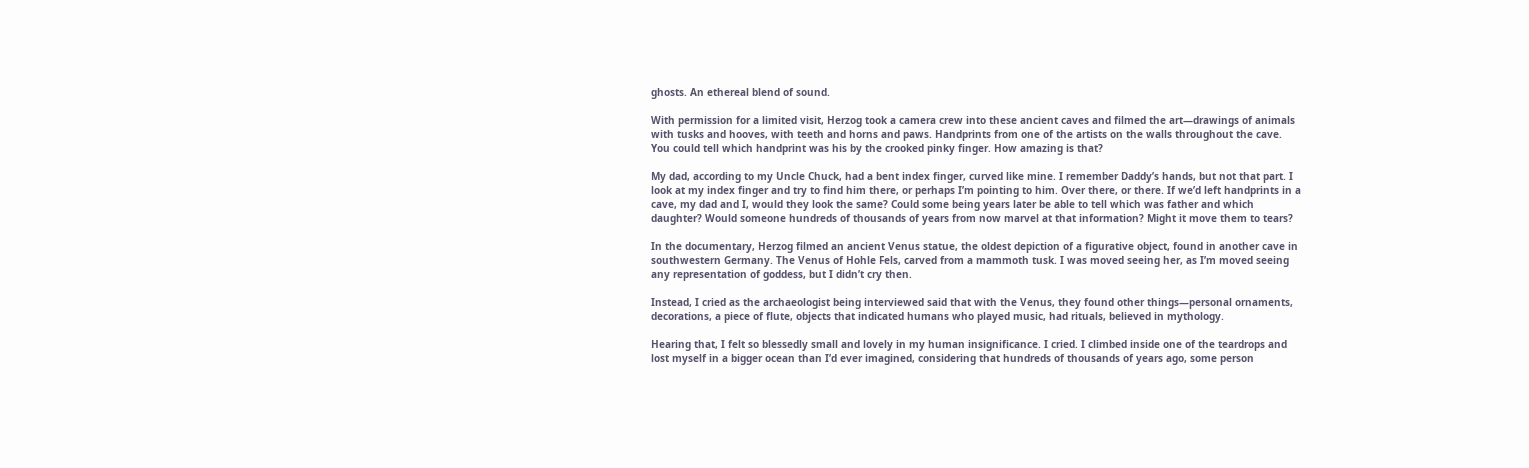ghosts. An ethereal blend of sound.

With permission for a limited visit, Herzog took a camera crew into these ancient caves and filmed the art—drawings of animals with tusks and hooves, with teeth and horns and paws. Handprints from one of the artists on the walls throughout the cave. You could tell which handprint was his by the crooked pinky finger. How amazing is that?

My dad, according to my Uncle Chuck, had a bent index finger, curved like mine. I remember Daddy’s hands, but not that part. I look at my index finger and try to find him there, or perhaps I’m pointing to him. Over there, or there. If we’d left handprints in a cave, my dad and I, would they look the same? Could some being years later be able to tell which was father and which daughter? Would someone hundreds of thousands of years from now marvel at that information? Might it move them to tears?

In the documentary, Herzog filmed an ancient Venus statue, the oldest depiction of a figurative object, found in another cave in southwestern Germany. The Venus of Hohle Fels, carved from a mammoth tusk. I was moved seeing her, as I’m moved seeing any representation of goddess, but I didn’t cry then.

Instead, I cried as the archaeologist being interviewed said that with the Venus, they found other things—personal ornaments, decorations, a piece of flute, objects that indicated humans who played music, had rituals, believed in mythology.

Hearing that, I felt so blessedly small and lovely in my human insignificance. I cried. I climbed inside one of the teardrops and lost myself in a bigger ocean than I’d ever imagined, considering that hundreds of thousands of years ago, some person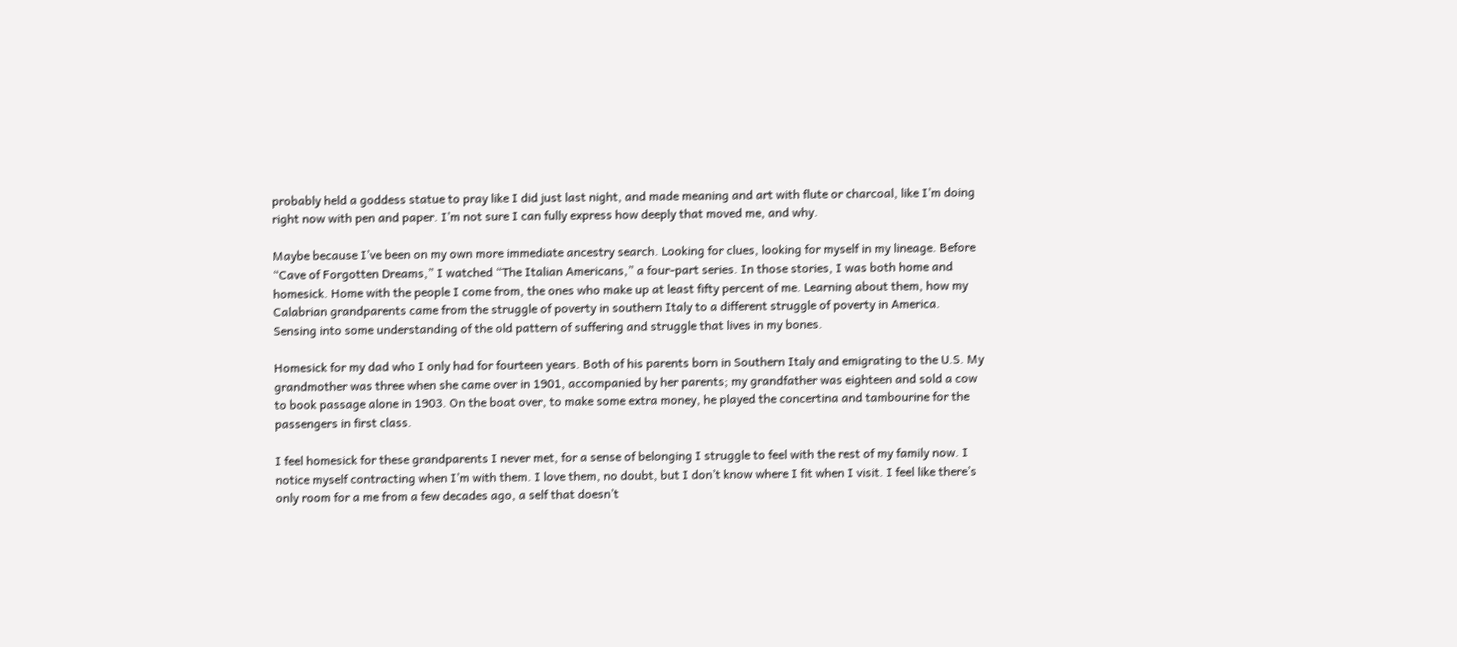probably held a goddess statue to pray like I did just last night, and made meaning and art with flute or charcoal, like I’m doing right now with pen and paper. I’m not sure I can fully express how deeply that moved me, and why.

Maybe because I’ve been on my own more immediate ancestry search. Looking for clues, looking for myself in my lineage. Before “Cave of Forgotten Dreams,” I watched “The Italian Americans,” a four-part series. In those stories, I was both home and homesick. Home with the people I come from, the ones who make up at least fifty percent of me. Learning about them, how my Calabrian grandparents came from the struggle of poverty in southern Italy to a different struggle of poverty in America. Sensing into some understanding of the old pattern of suffering and struggle that lives in my bones.

Homesick for my dad who I only had for fourteen years. Both of his parents born in Southern Italy and emigrating to the U.S. My grandmother was three when she came over in 1901, accompanied by her parents; my grandfather was eighteen and sold a cow to book passage alone in 1903. On the boat over, to make some extra money, he played the concertina and tambourine for the passengers in first class.

I feel homesick for these grandparents I never met, for a sense of belonging I struggle to feel with the rest of my family now. I notice myself contracting when I’m with them. I love them, no doubt, but I don’t know where I fit when I visit. I feel like there’s only room for a me from a few decades ago, a self that doesn’t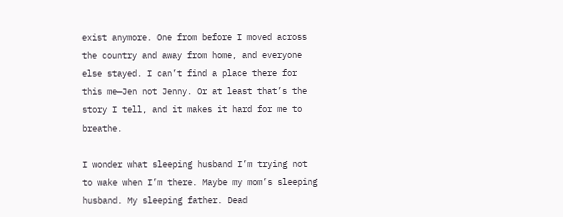exist anymore. One from before I moved across the country and away from home, and everyone else stayed. I can’t find a place there for this me—Jen not Jenny. Or at least that’s the story I tell, and it makes it hard for me to breathe.

I wonder what sleeping husband I’m trying not to wake when I’m there. Maybe my mom’s sleeping husband. My sleeping father. Dead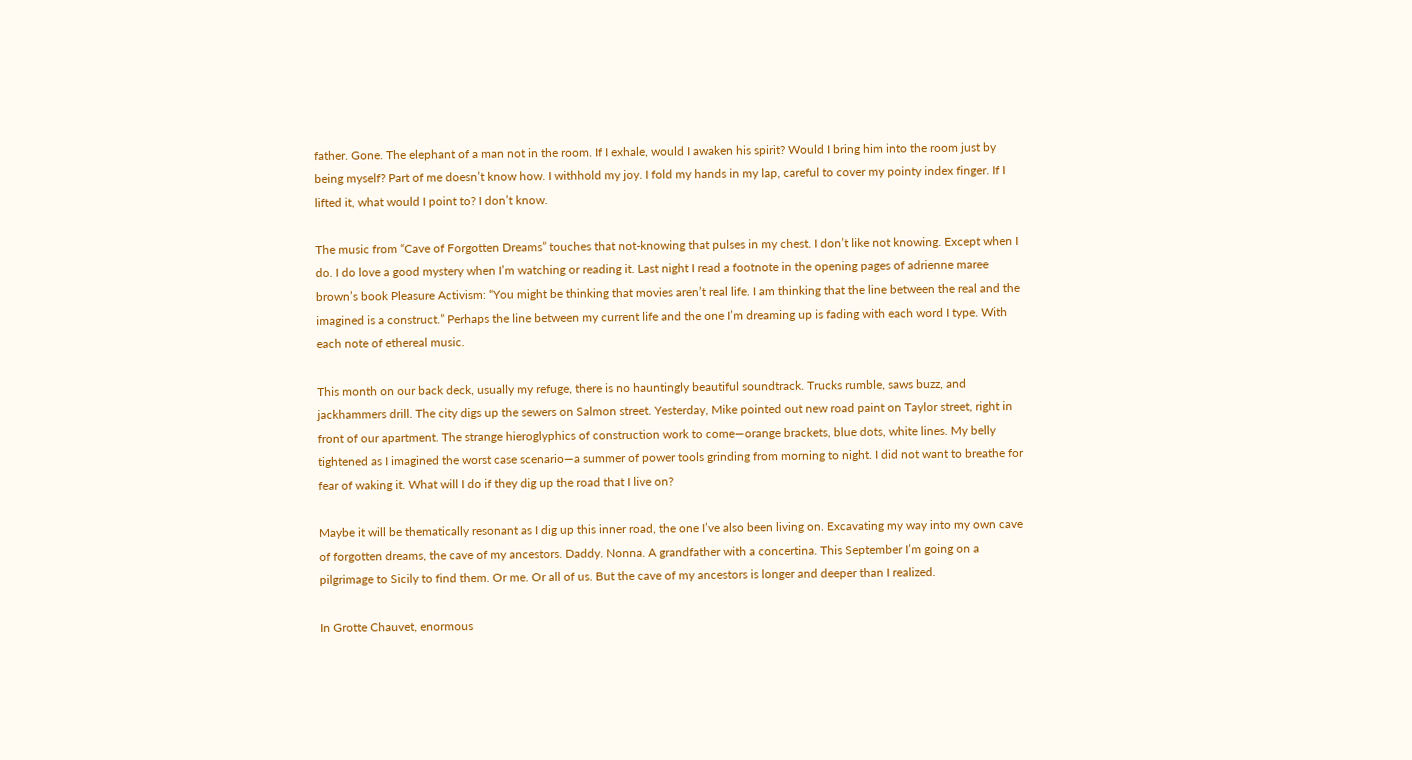father. Gone. The elephant of a man not in the room. If I exhale, would I awaken his spirit? Would I bring him into the room just by being myself? Part of me doesn’t know how. I withhold my joy. I fold my hands in my lap, careful to cover my pointy index finger. If I lifted it, what would I point to? I don’t know.

The music from “Cave of Forgotten Dreams” touches that not-knowing that pulses in my chest. I don’t like not knowing. Except when I do. I do love a good mystery when I’m watching or reading it. Last night I read a footnote in the opening pages of adrienne maree brown’s book Pleasure Activism: “You might be thinking that movies aren’t real life. I am thinking that the line between the real and the imagined is a construct.” Perhaps the line between my current life and the one I’m dreaming up is fading with each word I type. With each note of ethereal music.

This month on our back deck, usually my refuge, there is no hauntingly beautiful soundtrack. Trucks rumble, saws buzz, and jackhammers drill. The city digs up the sewers on Salmon street. Yesterday, Mike pointed out new road paint on Taylor street, right in front of our apartment. The strange hieroglyphics of construction work to come—orange brackets, blue dots, white lines. My belly tightened as I imagined the worst case scenario—a summer of power tools grinding from morning to night. I did not want to breathe for fear of waking it. What will I do if they dig up the road that I live on?

Maybe it will be thematically resonant as I dig up this inner road, the one I’ve also been living on. Excavating my way into my own cave of forgotten dreams, the cave of my ancestors. Daddy. Nonna. A grandfather with a concertina. This September I’m going on a pilgrimage to Sicily to find them. Or me. Or all of us. But the cave of my ancestors is longer and deeper than I realized.

In Grotte Chauvet, enormous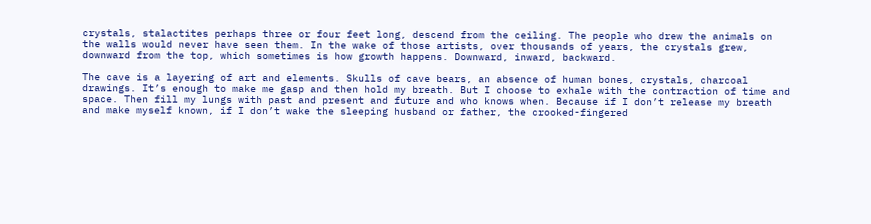crystals, stalactites perhaps three or four feet long, descend from the ceiling. The people who drew the animals on the walls would never have seen them. In the wake of those artists, over thousands of years, the crystals grew, downward from the top, which sometimes is how growth happens. Downward, inward, backward.

The cave is a layering of art and elements. Skulls of cave bears, an absence of human bones, crystals, charcoal drawings. It’s enough to make me gasp and then hold my breath. But I choose to exhale with the contraction of time and space. Then fill my lungs with past and present and future and who knows when. Because if I don’t release my breath and make myself known, if I don’t wake the sleeping husband or father, the crooked-fingered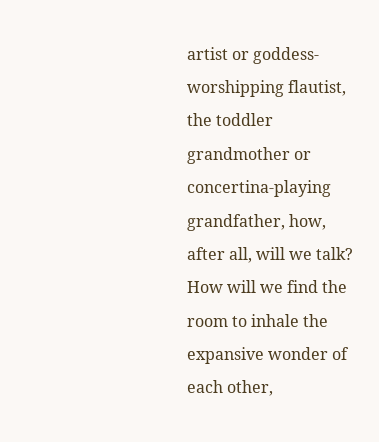artist or goddess-worshipping flautist, the toddler grandmother or concertina-playing grandfather, how, after all, will we talk? How will we find the room to inhale the expansive wonder of each other,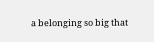a belonging so big that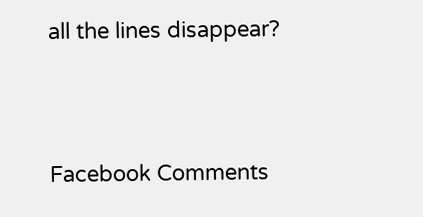all the lines disappear?




Facebook Comments